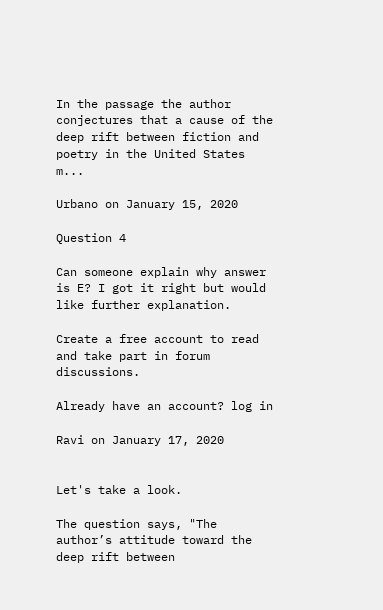In the passage the author conjectures that a cause of the deep rift between fiction and poetry in the United States m...

Urbano on January 15, 2020

Question 4

Can someone explain why answer is E? I got it right but would like further explanation.

Create a free account to read and take part in forum discussions.

Already have an account? log in

Ravi on January 17, 2020


Let's take a look.

The question says, "The author’s attitude toward the deep rift between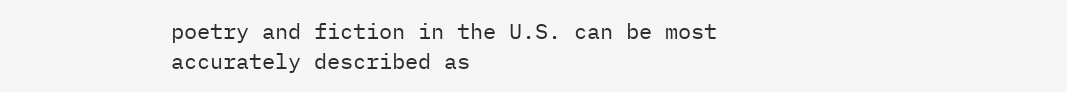poetry and fiction in the U.S. can be most accurately described as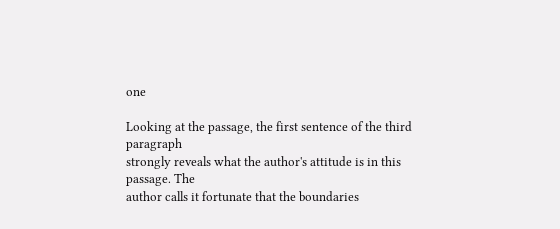one

Looking at the passage, the first sentence of the third paragraph
strongly reveals what the author's attitude is in this passage. The
author calls it fortunate that the boundaries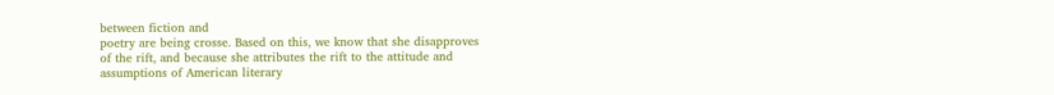between fiction and
poetry are being crosse. Based on this, we know that she disapproves
of the rift, and because she attributes the rift to the attitude and
assumptions of American literary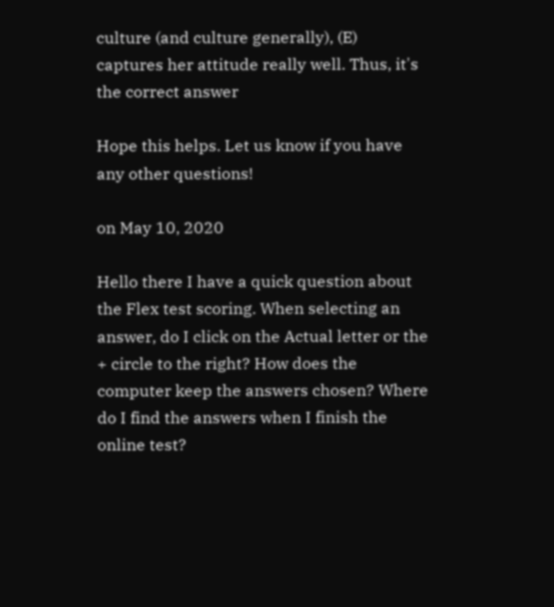culture (and culture generally), (E)
captures her attitude really well. Thus, it's the correct answer

Hope this helps. Let us know if you have any other questions!

on May 10, 2020

Hello there I have a quick question about the Flex test scoring. When selecting an answer, do I click on the Actual letter or the + circle to the right? How does the computer keep the answers chosen? Where do I find the answers when I finish the online test?